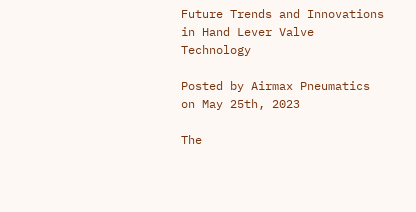Future Trends and Innovations in Hand Lever Valve Technology

Posted by Airmax Pneumatics on May 25th, 2023

The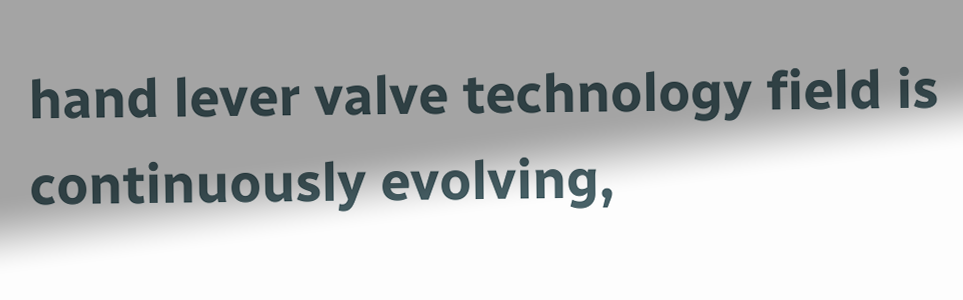hand lever valve technology field is continuously evolving,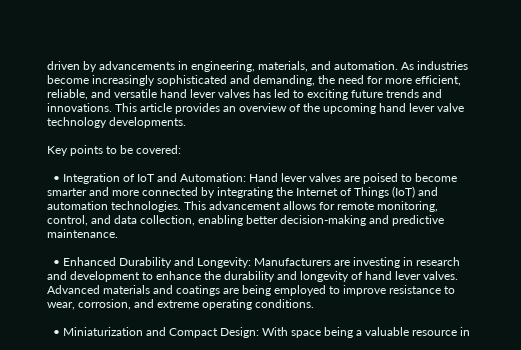driven by advancements in engineering, materials, and automation. As industries become increasingly sophisticated and demanding, the need for more efficient, reliable, and versatile hand lever valves has led to exciting future trends and innovations. This article provides an overview of the upcoming hand lever valve technology developments.

Key points to be covered:

  • Integration of IoT and Automation: Hand lever valves are poised to become smarter and more connected by integrating the Internet of Things (IoT) and automation technologies. This advancement allows for remote monitoring, control, and data collection, enabling better decision-making and predictive maintenance.

  • Enhanced Durability and Longevity: Manufacturers are investing in research and development to enhance the durability and longevity of hand lever valves. Advanced materials and coatings are being employed to improve resistance to wear, corrosion, and extreme operating conditions.

  • Miniaturization and Compact Design: With space being a valuable resource in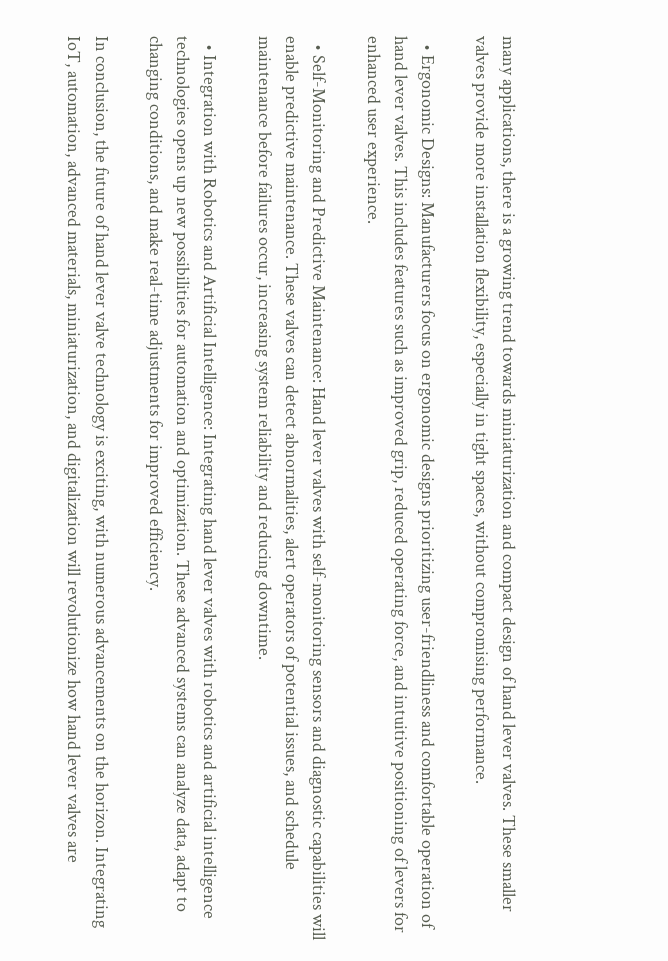many applications, there is a growing trend towards miniaturization and compact design of hand lever valves. These smaller valves provide more installation flexibility, especially in tight spaces, without compromising performance.

  • Ergonomic Designs: Manufacturers focus on ergonomic designs prioritizing user-friendliness and comfortable operation of hand lever valves. This includes features such as improved grip, reduced operating force, and intuitive positioning of levers for enhanced user experience.

  • Self-Monitoring and Predictive Maintenance: Hand lever valves with self-monitoring sensors and diagnostic capabilities will enable predictive maintenance. These valves can detect abnormalities, alert operators of potential issues, and schedule maintenance before failures occur, increasing system reliability and reducing downtime.

  • Integration with Robotics and Artificial Intelligence: Integrating hand lever valves with robotics and artificial intelligence technologies opens up new possibilities for automation and optimization. These advanced systems can analyze data, adapt to changing conditions, and make real-time adjustments for improved efficiency.

In conclusion, the future of hand lever valve technology is exciting, with numerous advancements on the horizon. Integrating IoT, automation, advanced materials, miniaturization, and digitalization will revolutionize how hand lever valves are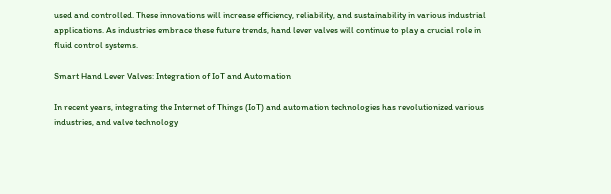used and controlled. These innovations will increase efficiency, reliability, and sustainability in various industrial applications. As industries embrace these future trends, hand lever valves will continue to play a crucial role in fluid control systems.

Smart Hand Lever Valves: Integration of IoT and Automation

In recent years, integrating the Internet of Things (IoT) and automation technologies has revolutionized various industries, and valve technology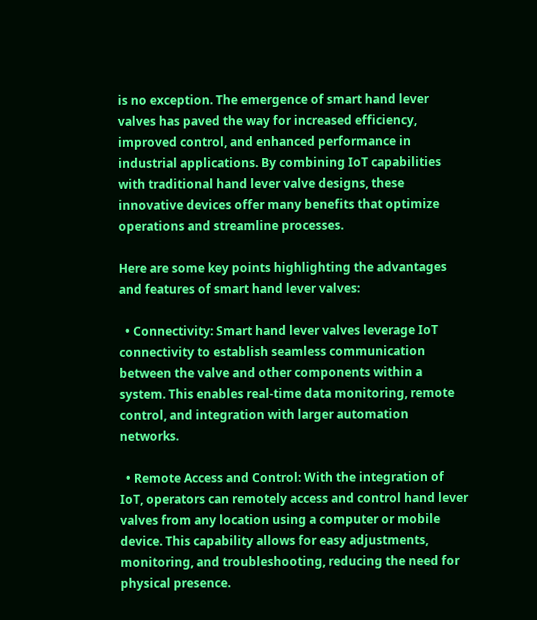is no exception. The emergence of smart hand lever valves has paved the way for increased efficiency, improved control, and enhanced performance in industrial applications. By combining IoT capabilities with traditional hand lever valve designs, these innovative devices offer many benefits that optimize operations and streamline processes.

Here are some key points highlighting the advantages and features of smart hand lever valves:

  • Connectivity: Smart hand lever valves leverage IoT connectivity to establish seamless communication between the valve and other components within a system. This enables real-time data monitoring, remote control, and integration with larger automation networks.

  • Remote Access and Control: With the integration of IoT, operators can remotely access and control hand lever valves from any location using a computer or mobile device. This capability allows for easy adjustments, monitoring, and troubleshooting, reducing the need for physical presence.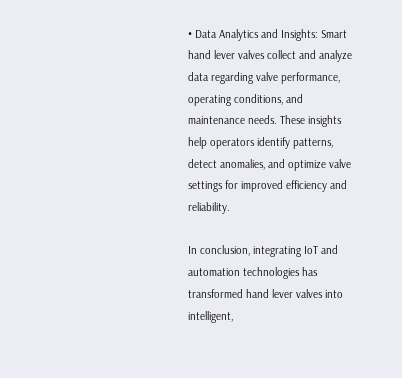• Data Analytics and Insights: Smart hand lever valves collect and analyze data regarding valve performance, operating conditions, and maintenance needs. These insights help operators identify patterns, detect anomalies, and optimize valve settings for improved efficiency and reliability.

In conclusion, integrating IoT and automation technologies has transformed hand lever valves into intelligent,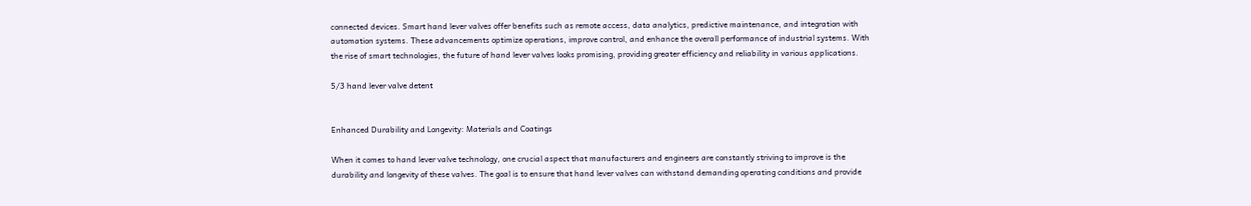connected devices. Smart hand lever valves offer benefits such as remote access, data analytics, predictive maintenance, and integration with automation systems. These advancements optimize operations, improve control, and enhance the overall performance of industrial systems. With the rise of smart technologies, the future of hand lever valves looks promising, providing greater efficiency and reliability in various applications.

5/3 hand lever valve detent


Enhanced Durability and Longevity: Materials and Coatings

When it comes to hand lever valve technology, one crucial aspect that manufacturers and engineers are constantly striving to improve is the durability and longevity of these valves. The goal is to ensure that hand lever valves can withstand demanding operating conditions and provide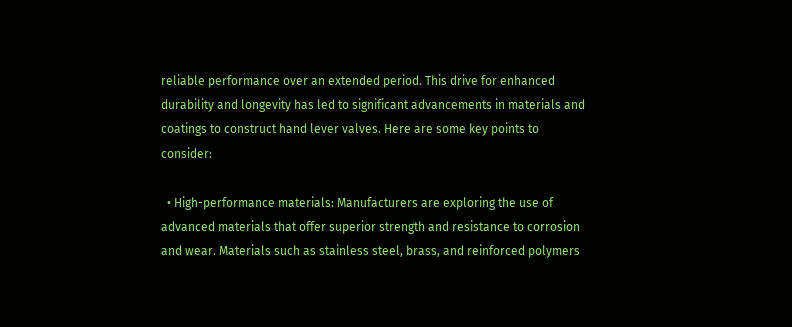reliable performance over an extended period. This drive for enhanced durability and longevity has led to significant advancements in materials and coatings to construct hand lever valves. Here are some key points to consider:

  • High-performance materials: Manufacturers are exploring the use of advanced materials that offer superior strength and resistance to corrosion and wear. Materials such as stainless steel, brass, and reinforced polymers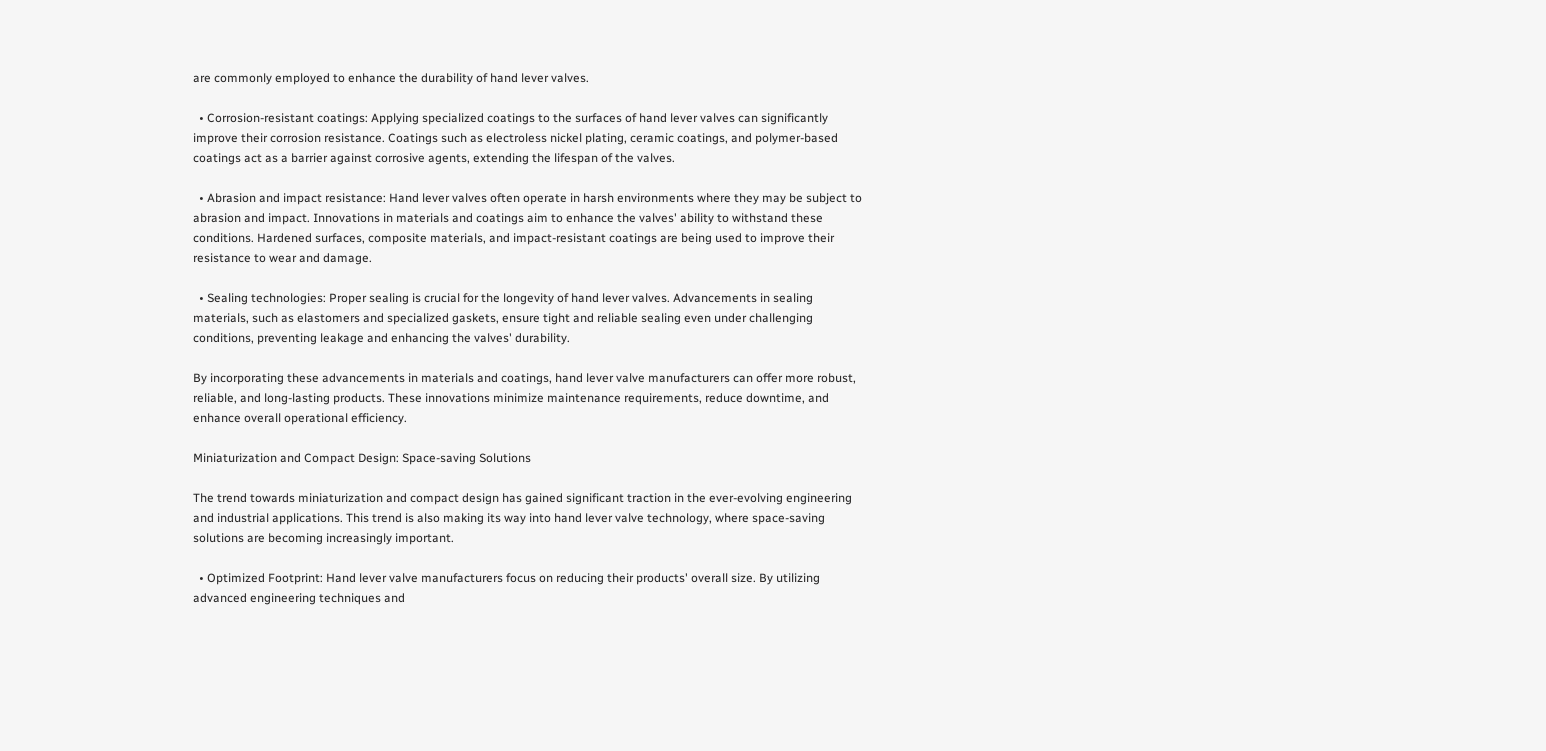are commonly employed to enhance the durability of hand lever valves.

  • Corrosion-resistant coatings: Applying specialized coatings to the surfaces of hand lever valves can significantly improve their corrosion resistance. Coatings such as electroless nickel plating, ceramic coatings, and polymer-based coatings act as a barrier against corrosive agents, extending the lifespan of the valves.

  • Abrasion and impact resistance: Hand lever valves often operate in harsh environments where they may be subject to abrasion and impact. Innovations in materials and coatings aim to enhance the valves' ability to withstand these conditions. Hardened surfaces, composite materials, and impact-resistant coatings are being used to improve their resistance to wear and damage.

  • Sealing technologies: Proper sealing is crucial for the longevity of hand lever valves. Advancements in sealing materials, such as elastomers and specialized gaskets, ensure tight and reliable sealing even under challenging conditions, preventing leakage and enhancing the valves' durability.

By incorporating these advancements in materials and coatings, hand lever valve manufacturers can offer more robust, reliable, and long-lasting products. These innovations minimize maintenance requirements, reduce downtime, and enhance overall operational efficiency.

Miniaturization and Compact Design: Space-saving Solutions

The trend towards miniaturization and compact design has gained significant traction in the ever-evolving engineering and industrial applications. This trend is also making its way into hand lever valve technology, where space-saving solutions are becoming increasingly important.

  • Optimized Footprint: Hand lever valve manufacturers focus on reducing their products' overall size. By utilizing advanced engineering techniques and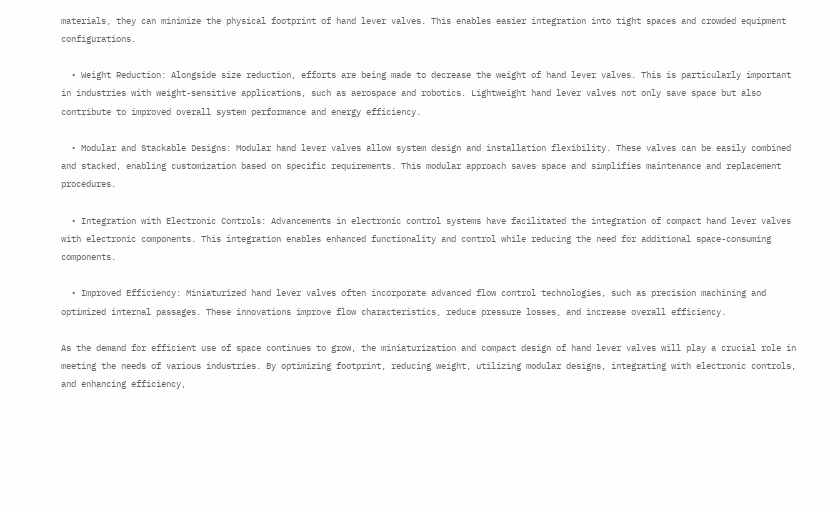materials, they can minimize the physical footprint of hand lever valves. This enables easier integration into tight spaces and crowded equipment configurations.

  • Weight Reduction: Alongside size reduction, efforts are being made to decrease the weight of hand lever valves. This is particularly important in industries with weight-sensitive applications, such as aerospace and robotics. Lightweight hand lever valves not only save space but also contribute to improved overall system performance and energy efficiency.

  • Modular and Stackable Designs: Modular hand lever valves allow system design and installation flexibility. These valves can be easily combined and stacked, enabling customization based on specific requirements. This modular approach saves space and simplifies maintenance and replacement procedures.

  • Integration with Electronic Controls: Advancements in electronic control systems have facilitated the integration of compact hand lever valves with electronic components. This integration enables enhanced functionality and control while reducing the need for additional space-consuming components.

  • Improved Efficiency: Miniaturized hand lever valves often incorporate advanced flow control technologies, such as precision machining and optimized internal passages. These innovations improve flow characteristics, reduce pressure losses, and increase overall efficiency.

As the demand for efficient use of space continues to grow, the miniaturization and compact design of hand lever valves will play a crucial role in meeting the needs of various industries. By optimizing footprint, reducing weight, utilizing modular designs, integrating with electronic controls, and enhancing efficiency,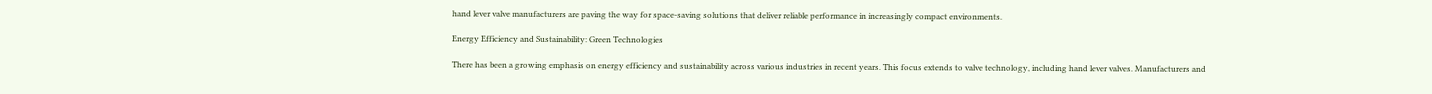hand lever valve manufacturers are paving the way for space-saving solutions that deliver reliable performance in increasingly compact environments.

Energy Efficiency and Sustainability: Green Technologies

There has been a growing emphasis on energy efficiency and sustainability across various industries in recent years. This focus extends to valve technology, including hand lever valves. Manufacturers and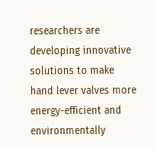researchers are developing innovative solutions to make hand lever valves more energy-efficient and environmentally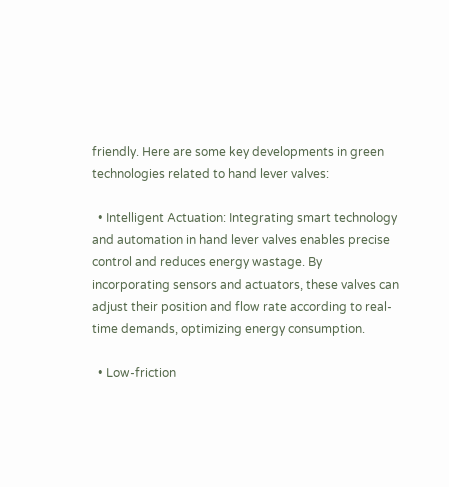friendly. Here are some key developments in green technologies related to hand lever valves:

  • Intelligent Actuation: Integrating smart technology and automation in hand lever valves enables precise control and reduces energy wastage. By incorporating sensors and actuators, these valves can adjust their position and flow rate according to real-time demands, optimizing energy consumption.

  • Low-friction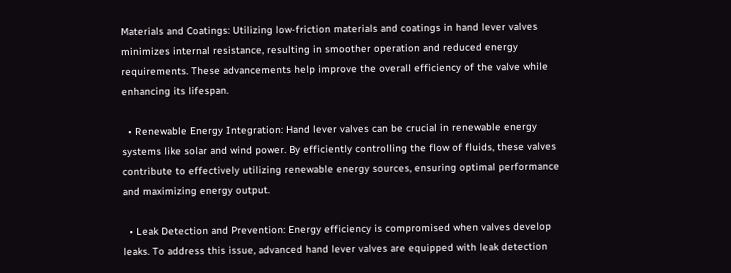Materials and Coatings: Utilizing low-friction materials and coatings in hand lever valves minimizes internal resistance, resulting in smoother operation and reduced energy requirements. These advancements help improve the overall efficiency of the valve while enhancing its lifespan.

  • Renewable Energy Integration: Hand lever valves can be crucial in renewable energy systems like solar and wind power. By efficiently controlling the flow of fluids, these valves contribute to effectively utilizing renewable energy sources, ensuring optimal performance and maximizing energy output.

  • Leak Detection and Prevention: Energy efficiency is compromised when valves develop leaks. To address this issue, advanced hand lever valves are equipped with leak detection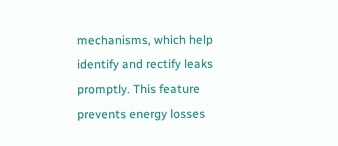mechanisms, which help identify and rectify leaks promptly. This feature prevents energy losses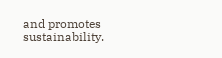and promotes sustainability.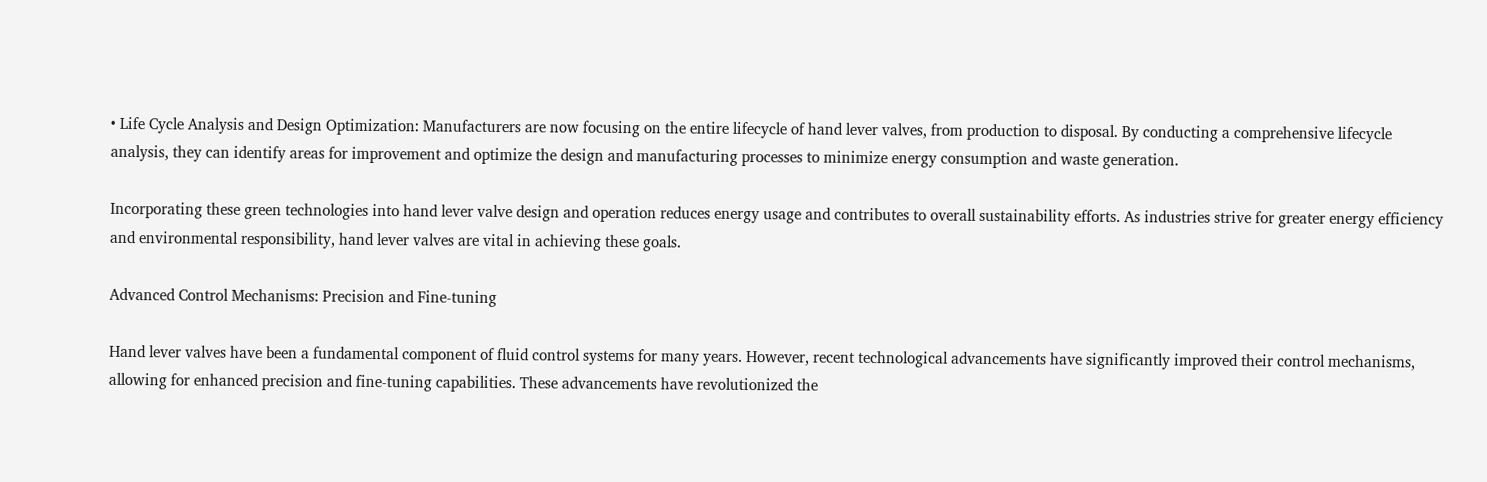• Life Cycle Analysis and Design Optimization: Manufacturers are now focusing on the entire lifecycle of hand lever valves, from production to disposal. By conducting a comprehensive lifecycle analysis, they can identify areas for improvement and optimize the design and manufacturing processes to minimize energy consumption and waste generation.

Incorporating these green technologies into hand lever valve design and operation reduces energy usage and contributes to overall sustainability efforts. As industries strive for greater energy efficiency and environmental responsibility, hand lever valves are vital in achieving these goals.

Advanced Control Mechanisms: Precision and Fine-tuning

Hand lever valves have been a fundamental component of fluid control systems for many years. However, recent technological advancements have significantly improved their control mechanisms, allowing for enhanced precision and fine-tuning capabilities. These advancements have revolutionized the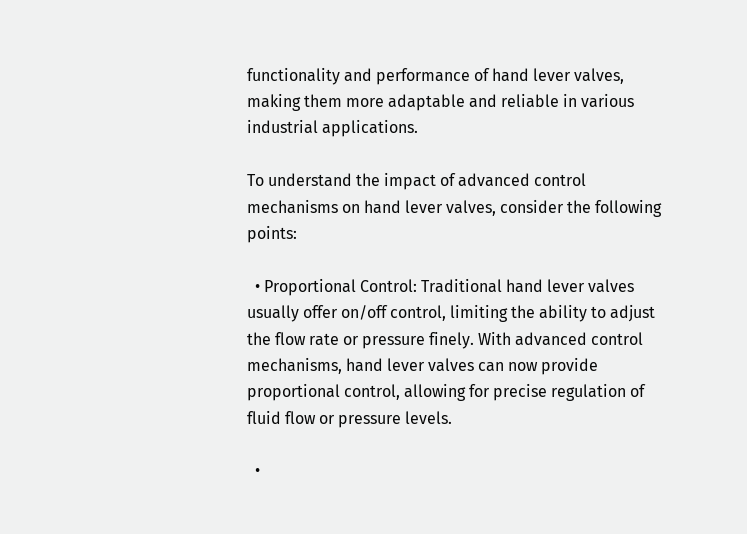functionality and performance of hand lever valves, making them more adaptable and reliable in various industrial applications.

To understand the impact of advanced control mechanisms on hand lever valves, consider the following points:

  • Proportional Control: Traditional hand lever valves usually offer on/off control, limiting the ability to adjust the flow rate or pressure finely. With advanced control mechanisms, hand lever valves can now provide proportional control, allowing for precise regulation of fluid flow or pressure levels.

  •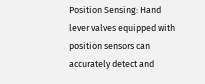Position Sensing: Hand lever valves equipped with position sensors can accurately detect and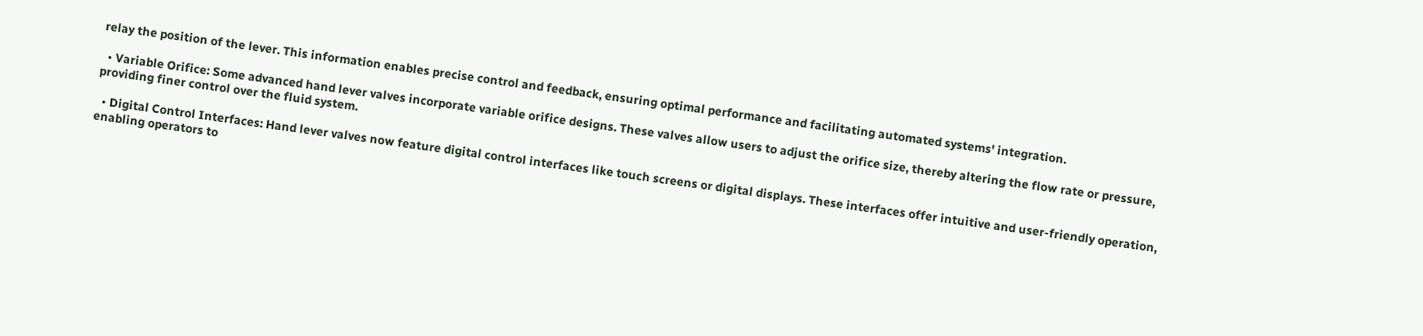relay the position of the lever. This information enables precise control and feedback, ensuring optimal performance and facilitating automated systems' integration.

  • Variable Orifice: Some advanced hand lever valves incorporate variable orifice designs. These valves allow users to adjust the orifice size, thereby altering the flow rate or pressure, providing finer control over the fluid system.

  • Digital Control Interfaces: Hand lever valves now feature digital control interfaces like touch screens or digital displays. These interfaces offer intuitive and user-friendly operation, enabling operators to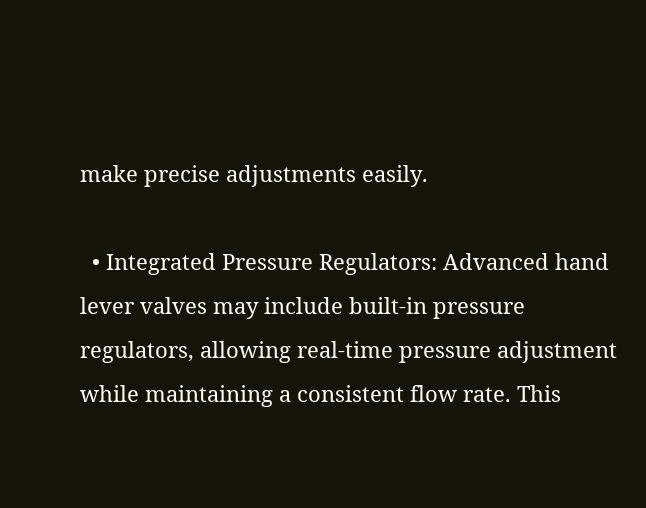make precise adjustments easily.

  • Integrated Pressure Regulators: Advanced hand lever valves may include built-in pressure regulators, allowing real-time pressure adjustment while maintaining a consistent flow rate. This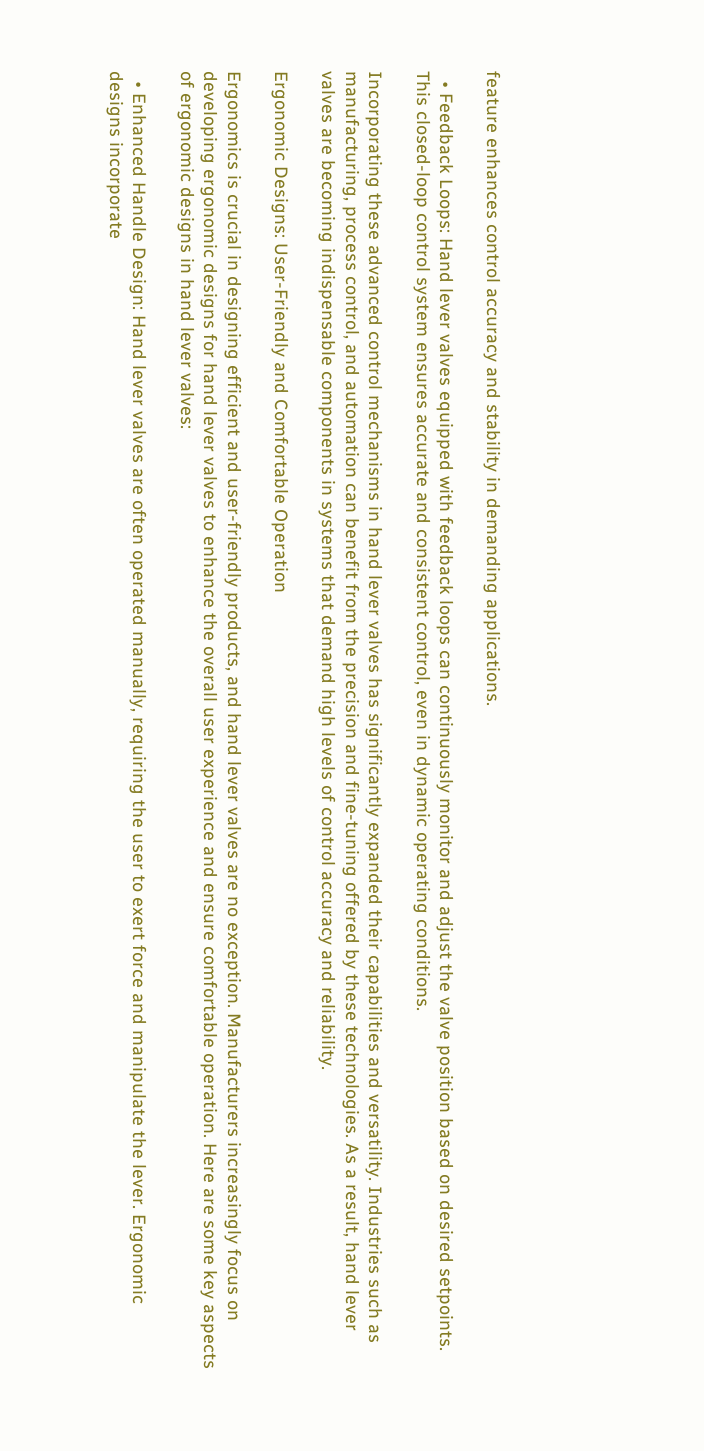feature enhances control accuracy and stability in demanding applications.

  • Feedback Loops: Hand lever valves equipped with feedback loops can continuously monitor and adjust the valve position based on desired setpoints. This closed-loop control system ensures accurate and consistent control, even in dynamic operating conditions.

Incorporating these advanced control mechanisms in hand lever valves has significantly expanded their capabilities and versatility. Industries such as manufacturing, process control, and automation can benefit from the precision and fine-tuning offered by these technologies. As a result, hand lever valves are becoming indispensable components in systems that demand high levels of control accuracy and reliability.

Ergonomic Designs: User-Friendly and Comfortable Operation

Ergonomics is crucial in designing efficient and user-friendly products, and hand lever valves are no exception. Manufacturers increasingly focus on developing ergonomic designs for hand lever valves to enhance the overall user experience and ensure comfortable operation. Here are some key aspects of ergonomic designs in hand lever valves:

  • Enhanced Handle Design: Hand lever valves are often operated manually, requiring the user to exert force and manipulate the lever. Ergonomic designs incorporate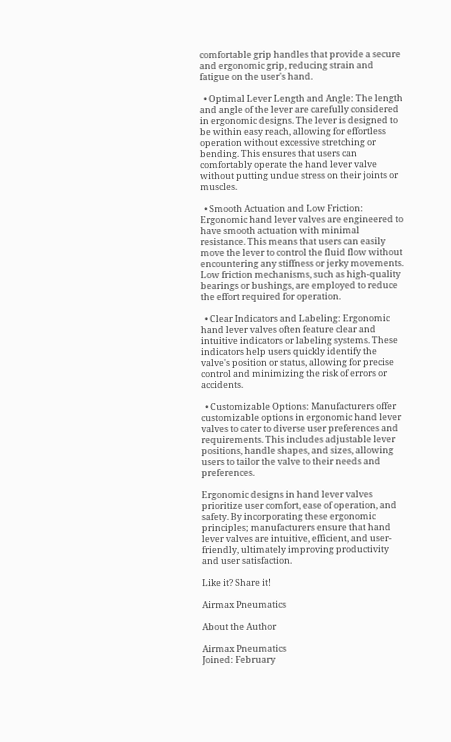comfortable grip handles that provide a secure and ergonomic grip, reducing strain and fatigue on the user's hand.

  • Optimal Lever Length and Angle: The length and angle of the lever are carefully considered in ergonomic designs. The lever is designed to be within easy reach, allowing for effortless operation without excessive stretching or bending. This ensures that users can comfortably operate the hand lever valve without putting undue stress on their joints or muscles.

  • Smooth Actuation and Low Friction: Ergonomic hand lever valves are engineered to have smooth actuation with minimal resistance. This means that users can easily move the lever to control the fluid flow without encountering any stiffness or jerky movements. Low friction mechanisms, such as high-quality bearings or bushings, are employed to reduce the effort required for operation.

  • Clear Indicators and Labeling: Ergonomic hand lever valves often feature clear and intuitive indicators or labeling systems. These indicators help users quickly identify the valve's position or status, allowing for precise control and minimizing the risk of errors or accidents.

  • Customizable Options: Manufacturers offer customizable options in ergonomic hand lever valves to cater to diverse user preferences and requirements. This includes adjustable lever positions, handle shapes, and sizes, allowing users to tailor the valve to their needs and preferences.

Ergonomic designs in hand lever valves prioritize user comfort, ease of operation, and safety. By incorporating these ergonomic principles; manufacturers ensure that hand lever valves are intuitive, efficient, and user-friendly, ultimately improving productivity and user satisfaction.

Like it? Share it!

Airmax Pneumatics

About the Author

Airmax Pneumatics
Joined: February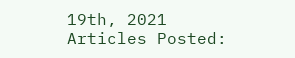19th, 2021
Articles Posted: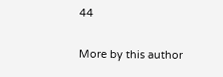44

More by this author